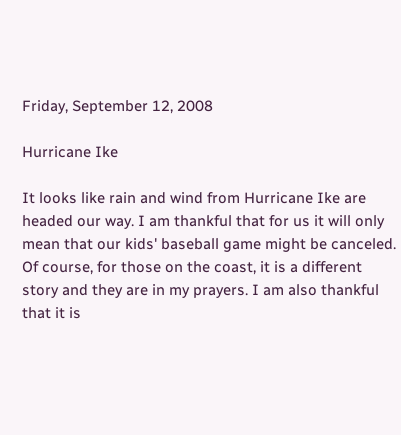Friday, September 12, 2008

Hurricane Ike

It looks like rain and wind from Hurricane Ike are headed our way. I am thankful that for us it will only mean that our kids' baseball game might be canceled. Of course, for those on the coast, it is a different story and they are in my prayers. I am also thankful that it is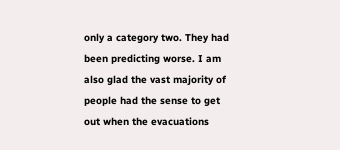only a category two. They had been predicting worse. I am also glad the vast majority of people had the sense to get out when the evacuations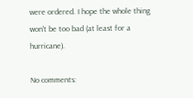were ordered. I hope the whole thing won't be too bad (at least for a hurricane).

No comments: